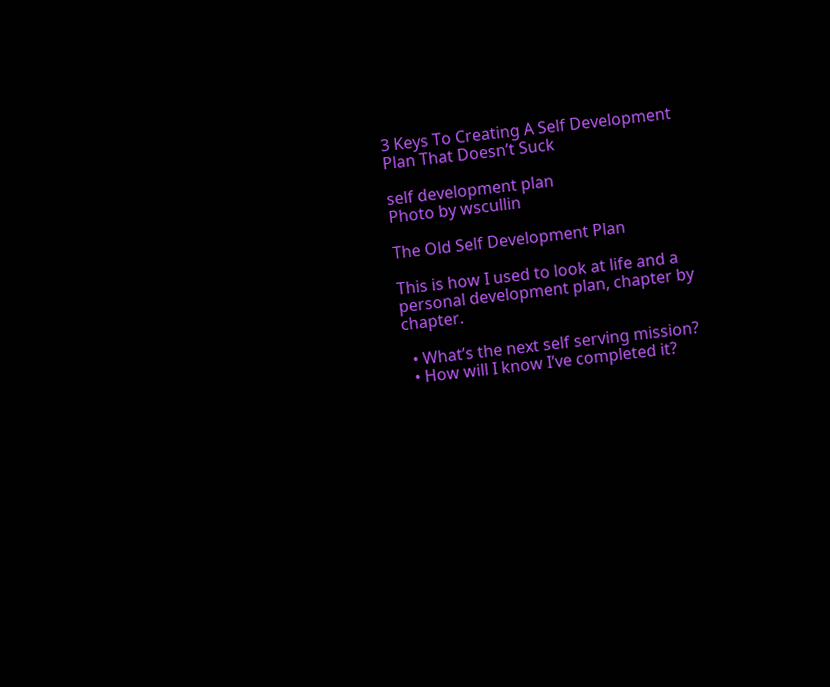3 Keys To Creating A Self Development Plan That Doesn’t Suck

self development plan
Photo by wscullin

The Old Self Development Plan

This is how I used to look at life and a personal development plan, chapter by chapter.

  • What’s the next self serving mission?
  • How will I know I’ve completed it?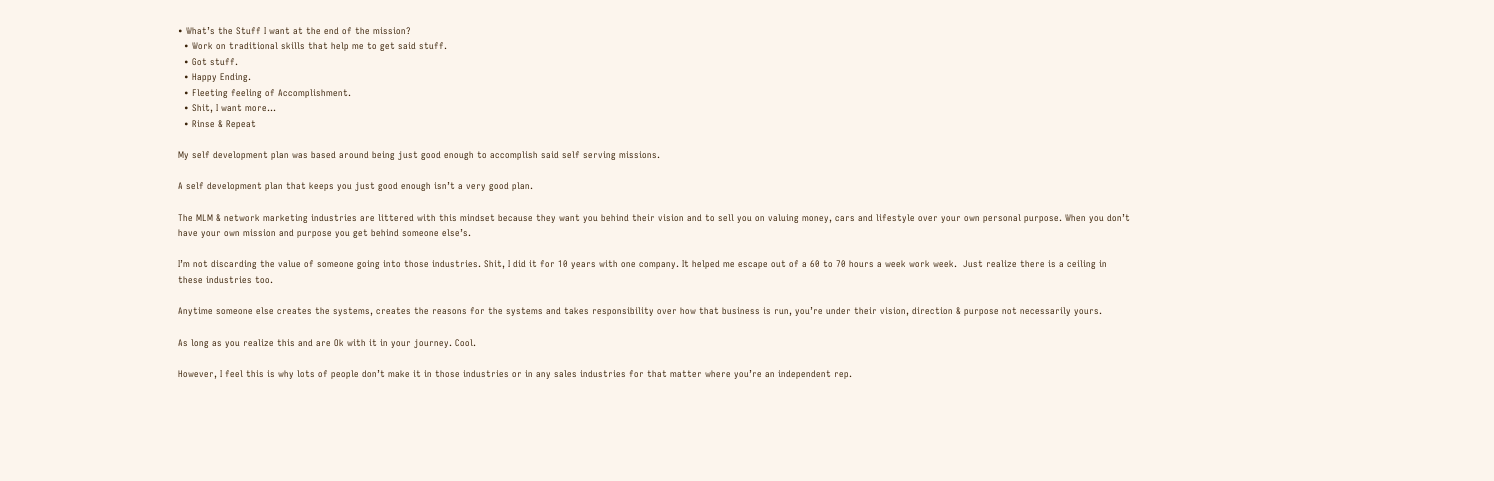• What’s the Stuff I want at the end of the mission?
  • Work on traditional skills that help me to get said stuff.
  • Got stuff.
  • Happy Ending.
  • Fleeting feeling of Accomplishment.
  • Shit, I want more…
  • Rinse & Repeat

My self development plan was based around being just good enough to accomplish said self serving missions.

A self development plan that keeps you just good enough isn’t a very good plan.

The MLM & network marketing industries are littered with this mindset because they want you behind their vision and to sell you on valuing money, cars and lifestyle over your own personal purpose. When you don’t have your own mission and purpose you get behind someone else’s.

I’m not discarding the value of someone going into those industries. Shit, I did it for 10 years with one company. It helped me escape out of a 60 to 70 hours a week work week.  Just realize there is a ceiling in these industries too.

Anytime someone else creates the systems, creates the reasons for the systems and takes responsibility over how that business is run, you’re under their vision, direction & purpose not necessarily yours.

As long as you realize this and are Ok with it in your journey. Cool.

However, I feel this is why lots of people don’t make it in those industries or in any sales industries for that matter where you’re an independent rep.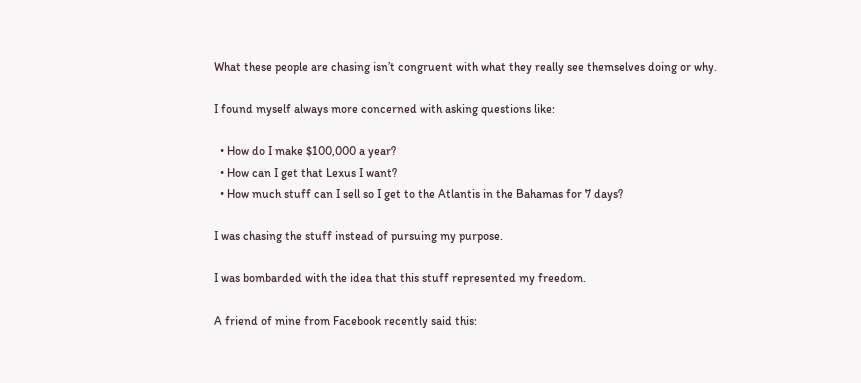What these people are chasing isn’t congruent with what they really see themselves doing or why.

I found myself always more concerned with asking questions like:

  • How do I make $100,000 a year?
  • How can I get that Lexus I want?
  • How much stuff can I sell so I get to the Atlantis in the Bahamas for 7 days?

I was chasing the stuff instead of pursuing my purpose.

I was bombarded with the idea that this stuff represented my freedom.

A friend of mine from Facebook recently said this: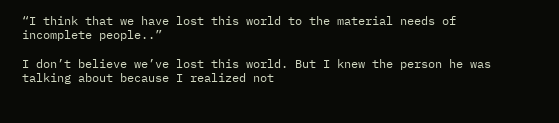“I think that we have lost this world to the material needs of incomplete people..”

I don’t believe we’ve lost this world. But I knew the person he was talking about because I realized not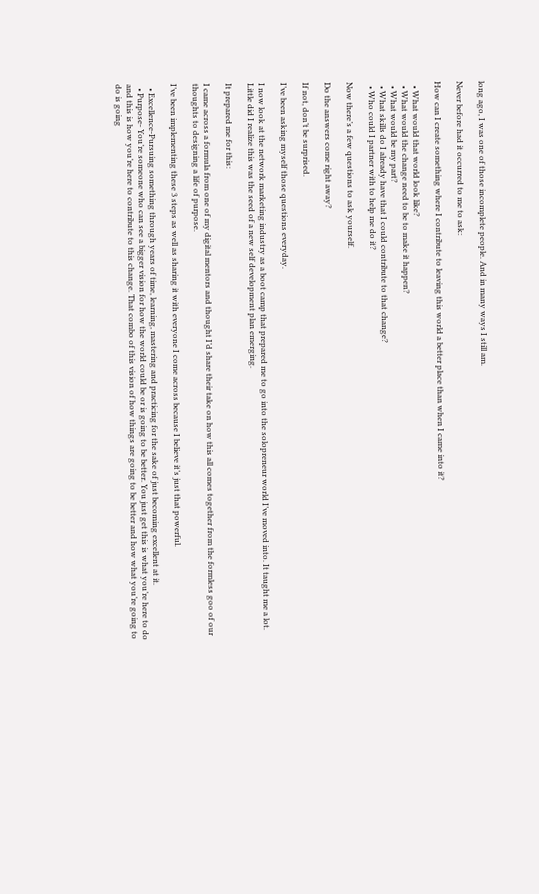long ago, I was one of those incomplete people. And in many ways I still am.

Never before had it occurred to me to ask:

How can I create something where I contribute to leaving this world a better place than when I came into it?

  • What would that world look like?
  • What would the change need to be to make it happen?
  • What would be my part?
  • What skills do I already have that I could contribute to that change?
  • Who could I partner with to help me do it?

Now there’s a few questions to ask yourself.

Do the answers come right away?

If not, don’t be surprised.

I’ve been asking myself those questions everyday.

I now look at the network marketing industry as a boot camp that prepared me to go into the solopreneur world I’ve moved into. It taught me a lot. Little did I realize this was the seed of a new self development plan emerging.

It prepared me for this:

I came across a formula from one of my digital mentors and thought I’d share their take on how this all comes together from the formless goo of our thoughts to designing a life of purpose.

I’ve been implementing these 3 steps as well as sharing it with everyone I come across because I believe it’s just that powerful.

  • Excellence-Pursuing something through years of time, learning, mastering and practicing for the sake of just becoming excellent at it.
  • Purpose- You’re someone who can see a bigger vision for how the world could be or is going to be better. You just get this is what you’re here to do and this is how you’re here to contribute to this change. That combo of this vision of how things are going to be better and how what you’re going to do is going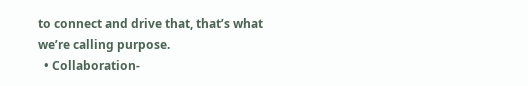to connect and drive that, that’s what we’re calling purpose.
  • Collaboration-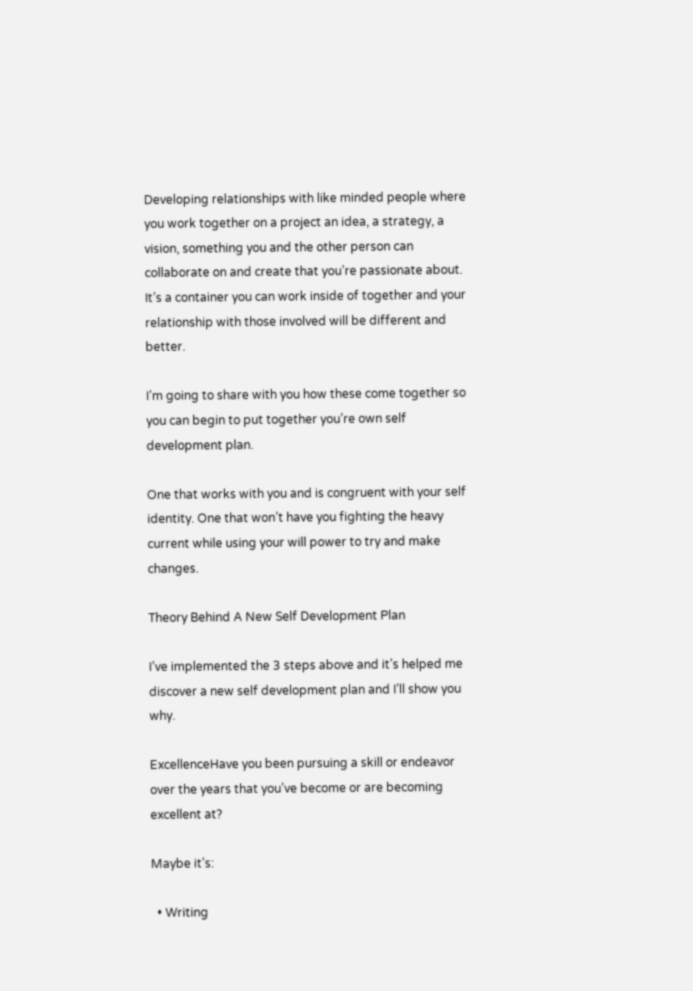Developing relationships with like minded people where you work together on a project an idea, a strategy, a vision, something you and the other person can collaborate on and create that you’re passionate about. It’s a container you can work inside of together and your relationship with those involved will be different and better.

I’m going to share with you how these come together so you can begin to put together you’re own self development plan.

One that works with you and is congruent with your self identity. One that won’t have you fighting the heavy current while using your will power to try and make changes.

Theory Behind A New Self Development Plan

I’ve implemented the 3 steps above and it’s helped me discover a new self development plan and I’ll show you why.

ExcellenceHave you been pursuing a skill or endeavor over the years that you’ve become or are becoming excellent at?

Maybe it’s:

  • Writing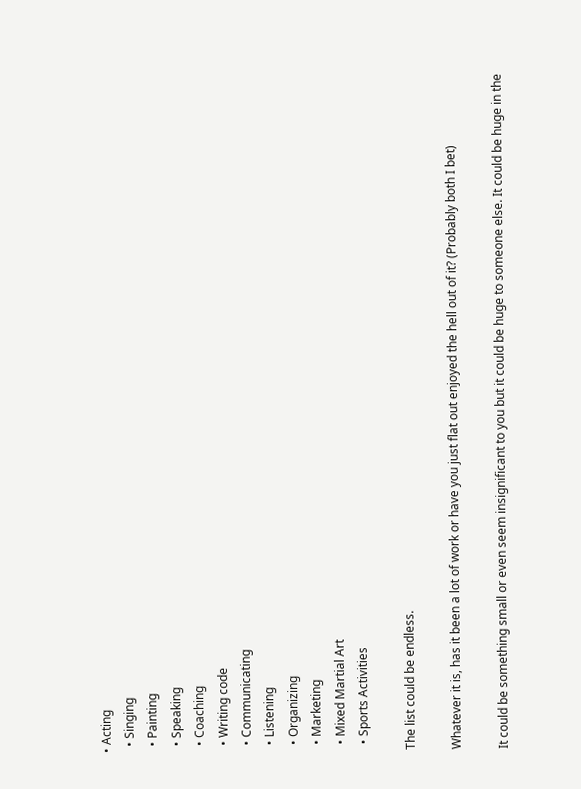• Acting
  • Singing
  • Painting
  • Speaking
  • Coaching
  • Writing code
  • Communicating
  • Listening
  • Organizing
  • Marketing
  • Mixed Martial Art
  • Sports Activities

The list could be endless.

Whatever it is, has it been a lot of work or have you just flat out enjoyed the hell out of it? (Probably both I bet)

It could be something small or even seem insignificant to you but it could be huge to someone else. It could be huge in the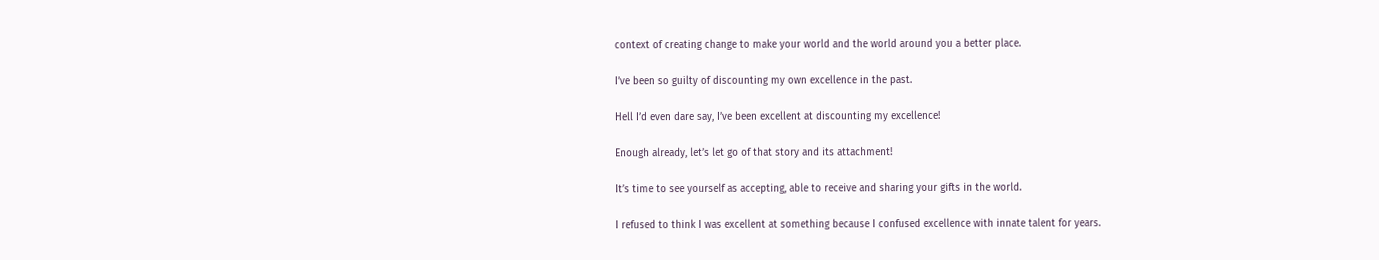context of creating change to make your world and the world around you a better place.

I’ve been so guilty of discounting my own excellence in the past.

Hell I’d even dare say, I’ve been excellent at discounting my excellence!

Enough already, let’s let go of that story and its attachment!

It’s time to see yourself as accepting, able to receive and sharing your gifts in the world.

I refused to think I was excellent at something because I confused excellence with innate talent for years.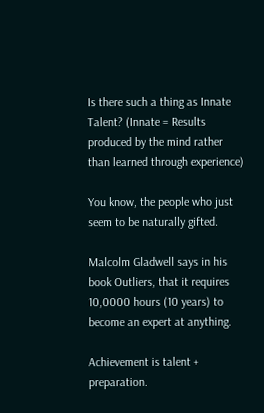Is there such a thing as Innate Talent? (Innate = Results produced by the mind rather than learned through experience)

You know, the people who just seem to be naturally gifted.

Malcolm Gladwell says in his book Outliers, that it requires 10,0000 hours (10 years) to become an expert at anything.

Achievement is talent + preparation.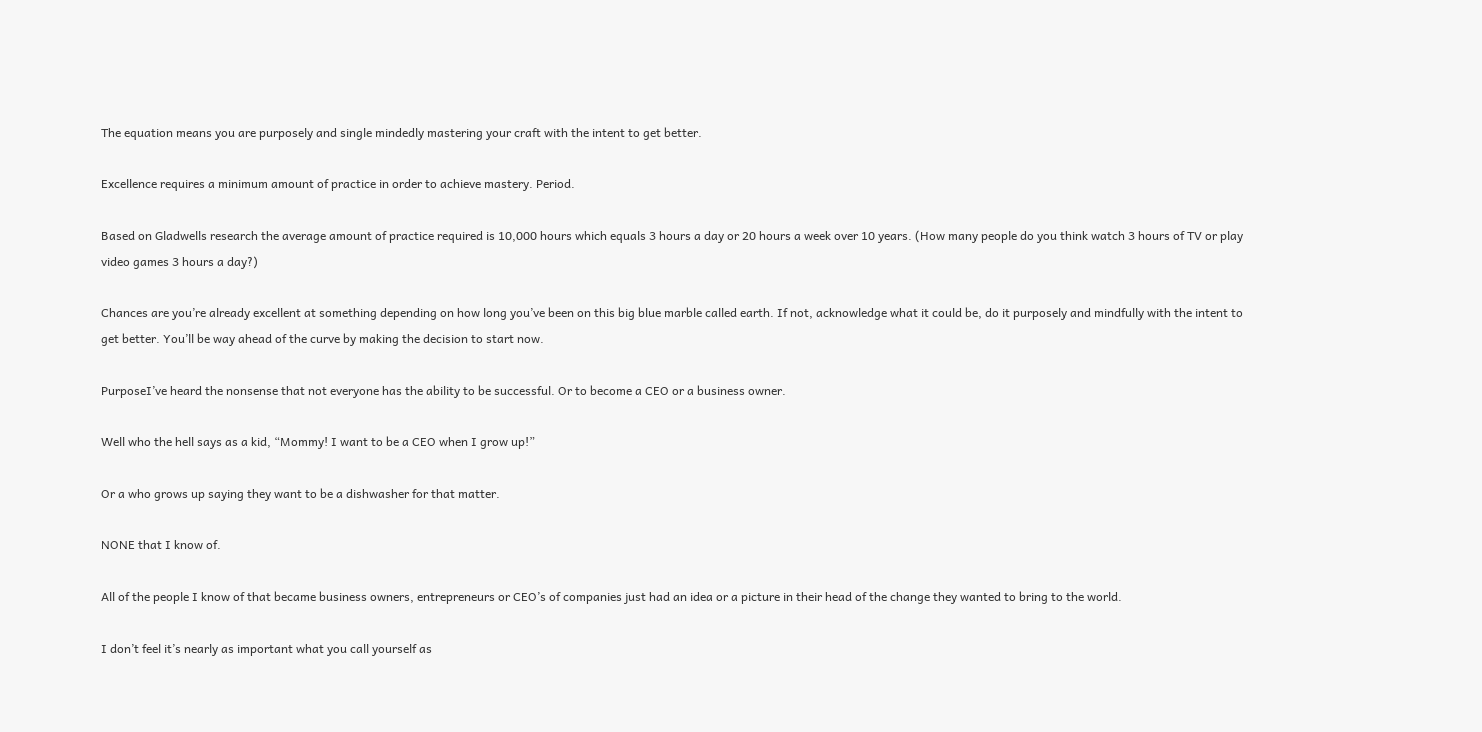The equation means you are purposely and single mindedly mastering your craft with the intent to get better.

Excellence requires a minimum amount of practice in order to achieve mastery. Period.

Based on Gladwells research the average amount of practice required is 10,000 hours which equals 3 hours a day or 20 hours a week over 10 years. (How many people do you think watch 3 hours of TV or play video games 3 hours a day?)

Chances are you’re already excellent at something depending on how long you’ve been on this big blue marble called earth. If not, acknowledge what it could be, do it purposely and mindfully with the intent to get better. You’ll be way ahead of the curve by making the decision to start now.

PurposeI’ve heard the nonsense that not everyone has the ability to be successful. Or to become a CEO or a business owner.

Well who the hell says as a kid, “Mommy! I want to be a CEO when I grow up!”

Or a who grows up saying they want to be a dishwasher for that matter.

NONE that I know of.

All of the people I know of that became business owners, entrepreneurs or CEO’s of companies just had an idea or a picture in their head of the change they wanted to bring to the world.

I don’t feel it’s nearly as important what you call yourself as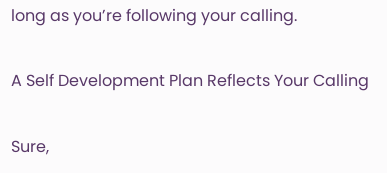long as you’re following your calling.

A Self Development Plan Reflects Your Calling

Sure,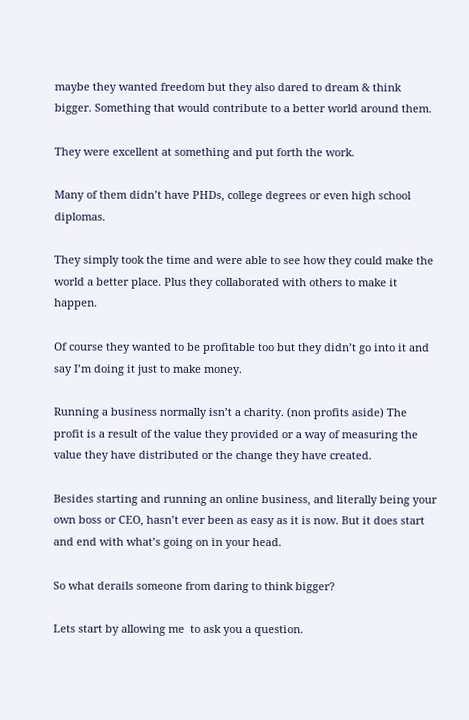maybe they wanted freedom but they also dared to dream & think bigger. Something that would contribute to a better world around them.

They were excellent at something and put forth the work.

Many of them didn’t have PHDs, college degrees or even high school diplomas.

They simply took the time and were able to see how they could make the world a better place. Plus they collaborated with others to make it happen.

Of course they wanted to be profitable too but they didn’t go into it and say I’m doing it just to make money.

Running a business normally isn’t a charity. (non profits aside) The profit is a result of the value they provided or a way of measuring the value they have distributed or the change they have created.

Besides starting and running an online business, and literally being your own boss or CEO, hasn’t ever been as easy as it is now. But it does start and end with what’s going on in your head.

So what derails someone from daring to think bigger?

Lets start by allowing me  to ask you a question.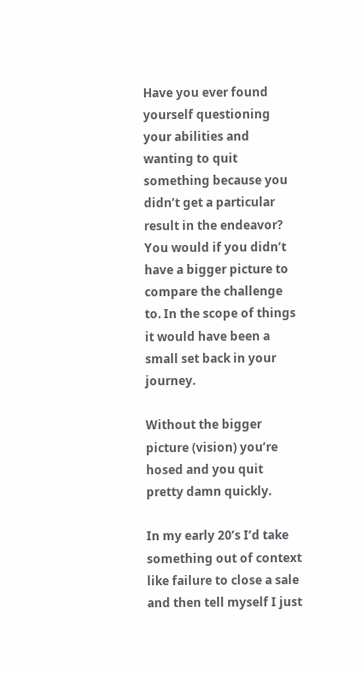Have you ever found yourself questioning your abilities and wanting to quit something because you didn’t get a particular result in the endeavor? You would if you didn’t have a bigger picture to compare the challenge to. In the scope of things it would have been a small set back in your journey.

Without the bigger picture (vision) you’re hosed and you quit pretty damn quickly.

In my early 20’s I’d take something out of context like failure to close a sale and then tell myself I just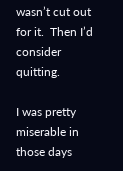wasn’t cut out for it.  Then I’d consider quitting.

I was pretty miserable in those days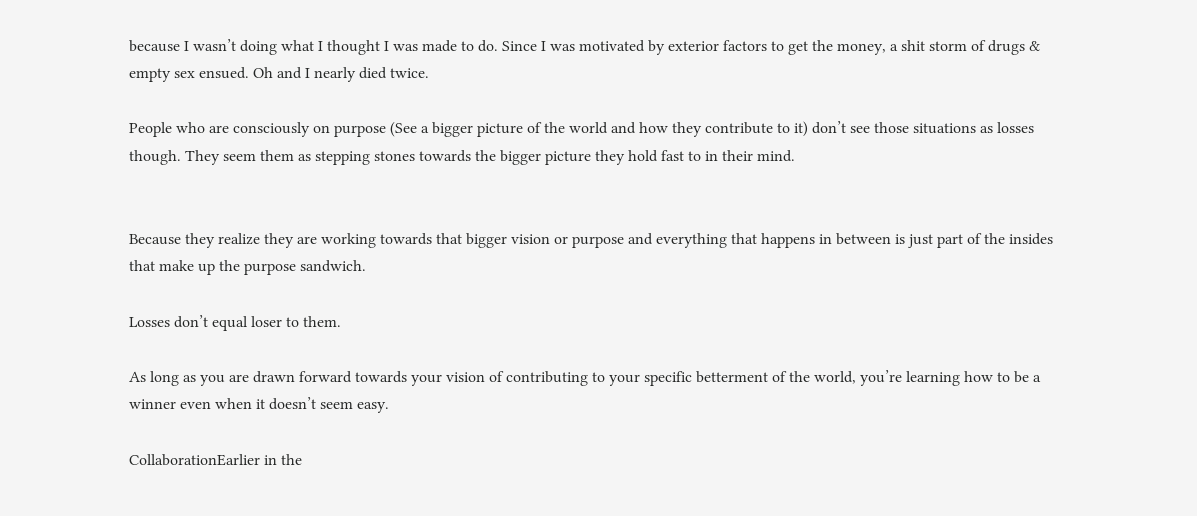because I wasn’t doing what I thought I was made to do. Since I was motivated by exterior factors to get the money, a shit storm of drugs & empty sex ensued. Oh and I nearly died twice.

People who are consciously on purpose (See a bigger picture of the world and how they contribute to it) don’t see those situations as losses though. They seem them as stepping stones towards the bigger picture they hold fast to in their mind.


Because they realize they are working towards that bigger vision or purpose and everything that happens in between is just part of the insides that make up the purpose sandwich.

Losses don’t equal loser to them.

As long as you are drawn forward towards your vision of contributing to your specific betterment of the world, you’re learning how to be a winner even when it doesn’t seem easy.

CollaborationEarlier in the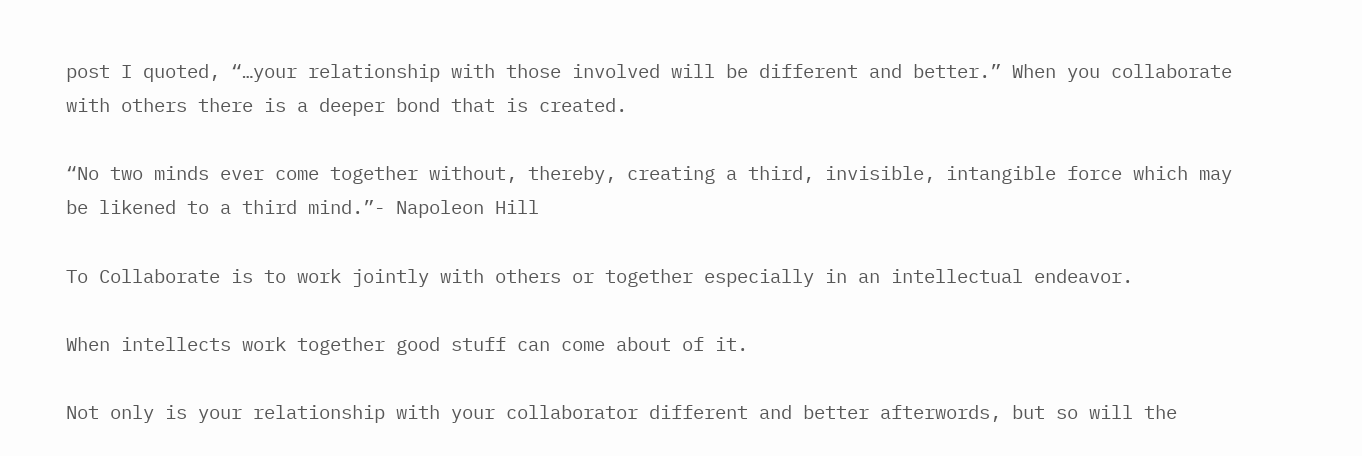post I quoted, “…your relationship with those involved will be different and better.” When you collaborate with others there is a deeper bond that is created.

“No two minds ever come together without, thereby, creating a third, invisible, intangible force which may be likened to a third mind.”- Napoleon Hill

To Collaborate is to work jointly with others or together especially in an intellectual endeavor.

When intellects work together good stuff can come about of it.

Not only is your relationship with your collaborator different and better afterwords, but so will the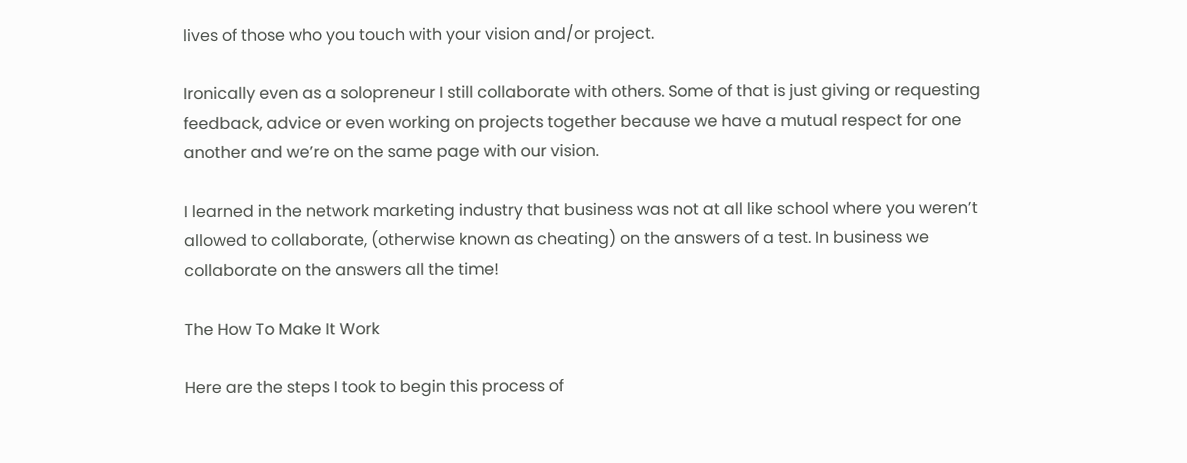lives of those who you touch with your vision and/or project.

Ironically even as a solopreneur I still collaborate with others. Some of that is just giving or requesting feedback, advice or even working on projects together because we have a mutual respect for one another and we’re on the same page with our vision.

I learned in the network marketing industry that business was not at all like school where you weren’t allowed to collaborate, (otherwise known as cheating) on the answers of a test. In business we collaborate on the answers all the time!

The How To Make It Work

Here are the steps I took to begin this process of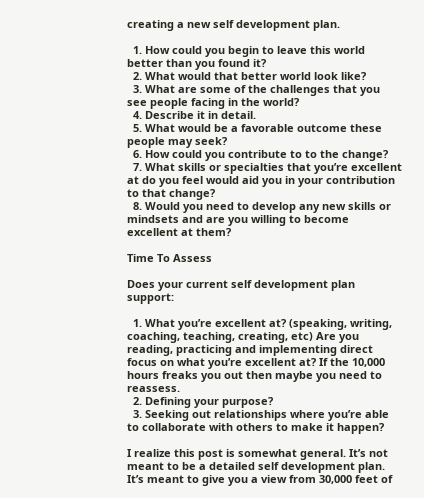creating a new self development plan.

  1. How could you begin to leave this world better than you found it?
  2. What would that better world look like?
  3. What are some of the challenges that you see people facing in the world?
  4. Describe it in detail.
  5. What would be a favorable outcome these people may seek?
  6. How could you contribute to to the change?
  7. What skills or specialties that you’re excellent at do you feel would aid you in your contribution to that change?
  8. Would you need to develop any new skills or mindsets and are you willing to become excellent at them?

Time To Assess

Does your current self development plan support:

  1. What you’re excellent at? (speaking, writing, coaching, teaching, creating, etc) Are you reading, practicing and implementing direct focus on what you’re excellent at? If the 10,000 hours freaks you out then maybe you need to reassess.
  2. Defining your purpose?
  3. Seeking out relationships where you’re able to collaborate with others to make it happen?

I realize this post is somewhat general. It’s not meant to be a detailed self development plan. It’s meant to give you a view from 30,000 feet of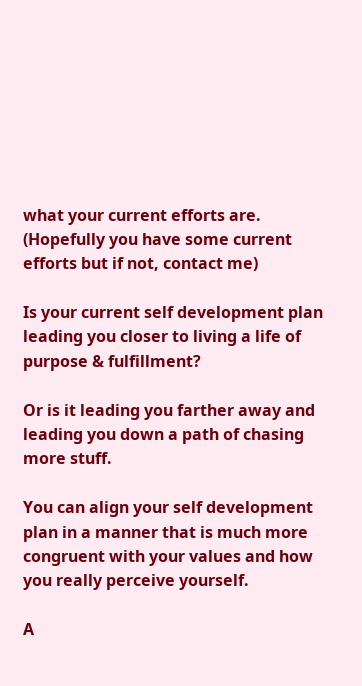what your current efforts are. (Hopefully you have some current efforts but if not, contact me)

Is your current self development plan leading you closer to living a life of purpose & fulfillment?

Or is it leading you farther away and leading you down a path of chasing more stuff.

You can align your self development plan in a manner that is much more congruent with your values and how you really perceive yourself.

A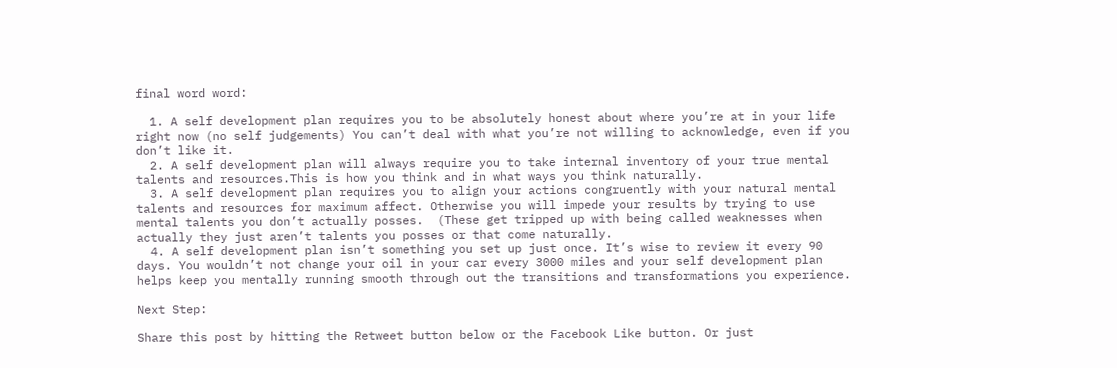final word word:

  1. A self development plan requires you to be absolutely honest about where you’re at in your life right now (no self judgements) You can’t deal with what you’re not willing to acknowledge, even if you don’t like it.
  2. A self development plan will always require you to take internal inventory of your true mental talents and resources.This is how you think and in what ways you think naturally.
  3. A self development plan requires you to align your actions congruently with your natural mental talents and resources for maximum affect. Otherwise you will impede your results by trying to use mental talents you don’t actually posses.  (These get tripped up with being called weaknesses when actually they just aren’t talents you posses or that come naturally.
  4. A self development plan isn’t something you set up just once. It’s wise to review it every 90 days. You wouldn’t not change your oil in your car every 3000 miles and your self development plan helps keep you mentally running smooth through out the transitions and transformations you experience.

Next Step:

Share this post by hitting the Retweet button below or the Facebook Like button. Or just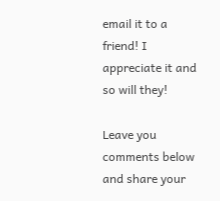email it to a friend! I appreciate it and so will they!

Leave you comments below and share your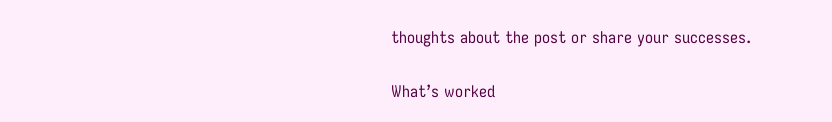thoughts about the post or share your successes.

What’s worked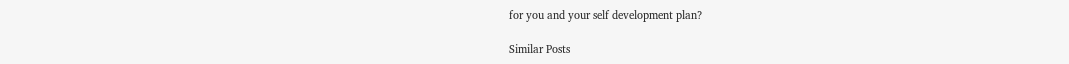for you and your self development plan?

Similar Posts